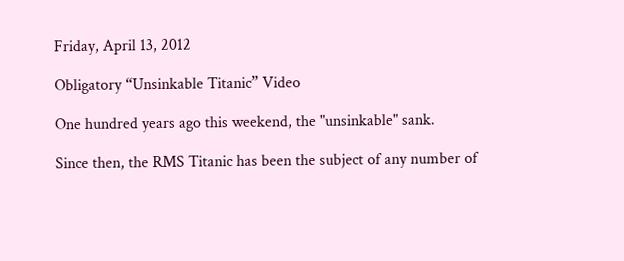Friday, April 13, 2012

Obligatory “Unsinkable Titanic” Video

One hundred years ago this weekend, the "unsinkable" sank.

Since then, the RMS Titanic has been the subject of any number of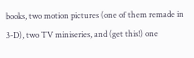books, two motion pictures (one of them remade in 3-D), two TV miniseries, and (get this!) one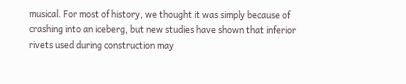musical. For most of history, we thought it was simply because of crashing into an iceberg, but new studies have shown that inferior rivets used during construction may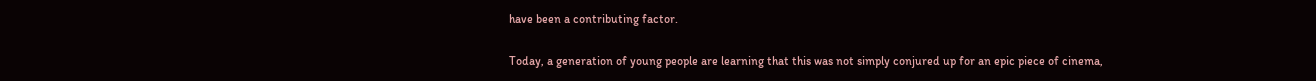have been a contributing factor.

Today, a generation of young people are learning that this was not simply conjured up for an epic piece of cinema,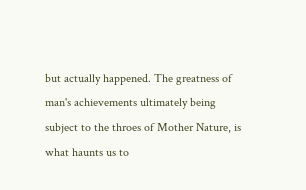but actually happened. The greatness of man's achievements ultimately being subject to the throes of Mother Nature, is what haunts us to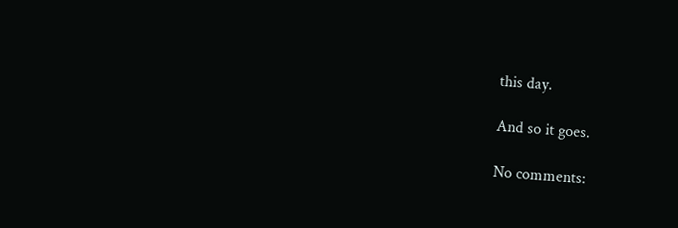this day.

And so it goes.

No comments: